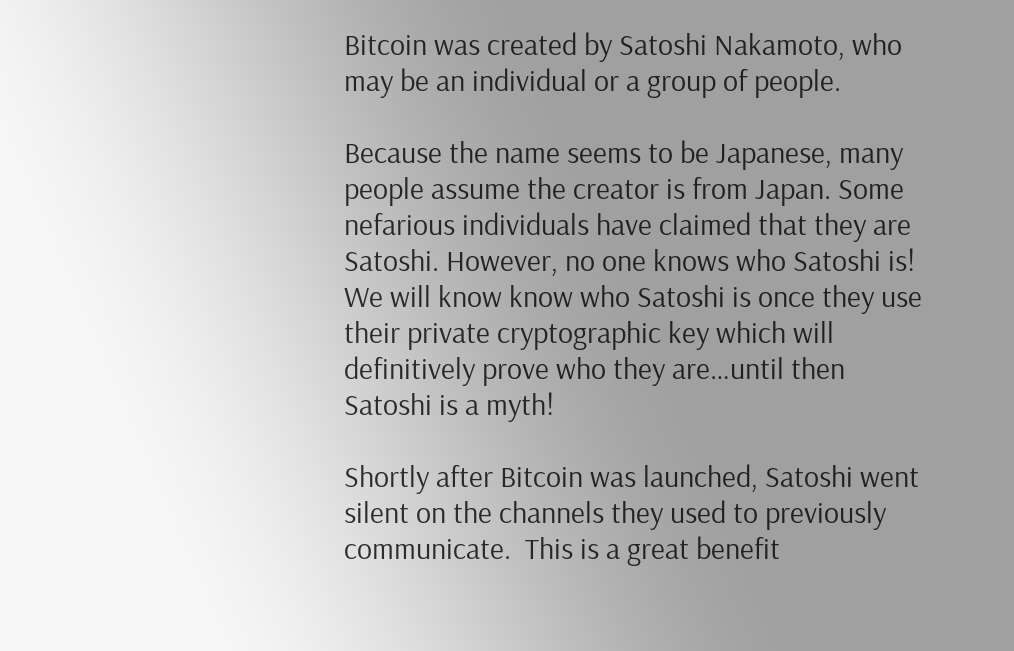Bitcoin was created by Satoshi Nakamoto, who may be an individual or a group of people.

Because the name seems to be Japanese, many people assume the creator is from Japan. Some nefarious individuals have claimed that they are Satoshi. However, no one knows who Satoshi is! We will know know who Satoshi is once they use their private cryptographic key which will definitively prove who they are…until then Satoshi is a myth!

Shortly after Bitcoin was launched, Satoshi went silent on the channels they used to previously communicate.  This is a great benefit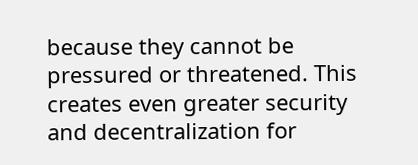because they cannot be pressured or threatened. This creates even greater security and decentralization for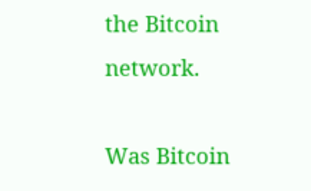the Bitcoin network.

Was Bitcoin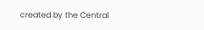created by the Central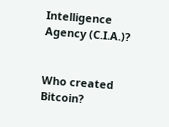Intelligence Agency (C.I.A.)?


Who created Bitcoin?